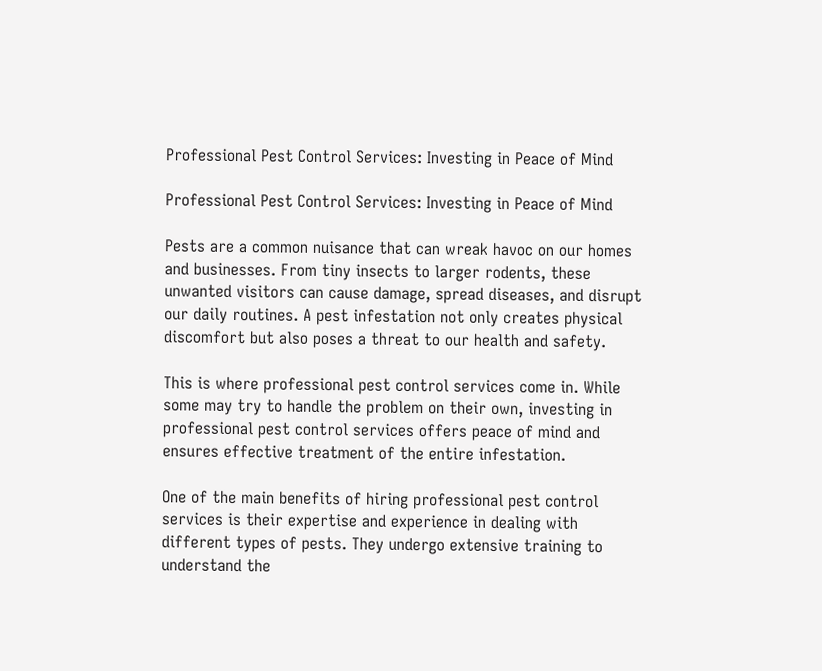Professional Pest Control Services: Investing in Peace of Mind

Professional Pest Control Services: Investing in Peace of Mind

Pests are a common nuisance that can wreak havoc on our homes and businesses. From tiny insects to larger rodents, these unwanted visitors can cause damage, spread diseases, and disrupt our daily routines. A pest infestation not only creates physical discomfort but also poses a threat to our health and safety.

This is where professional pest control services come in. While some may try to handle the problem on their own, investing in professional pest control services offers peace of mind and ensures effective treatment of the entire infestation.

One of the main benefits of hiring professional pest control services is their expertise and experience in dealing with different types of pests. They undergo extensive training to understand the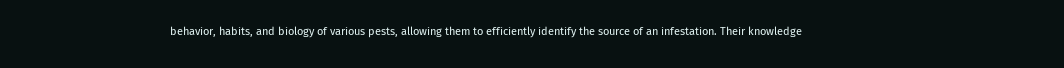behavior, habits, and biology of various pests, allowing them to efficiently identify the source of an infestation. Their knowledge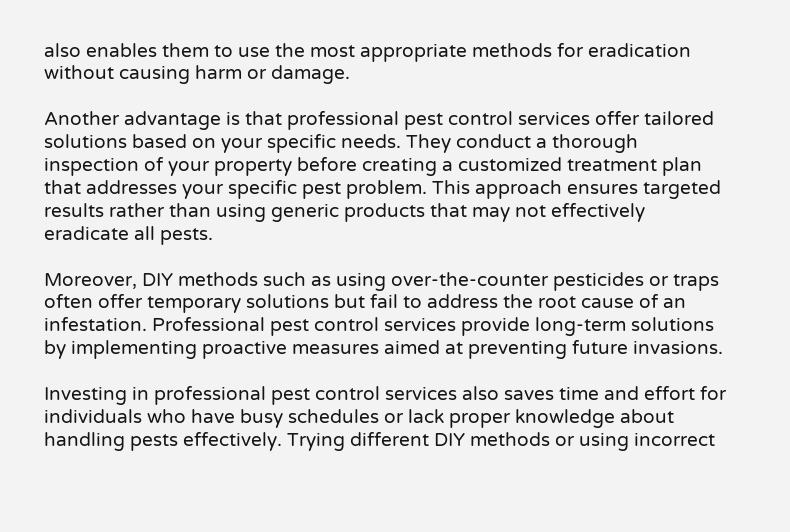also enables them to use the most appropriate methods for eradication without causing harm or damage.

Another advantage is that professional pest control services offer tailored solutions based on your specific needs. They conduct a thorough inspection of your property before creating a customized treatment plan that addresses your specific pest problem. This approach ensures targeted results rather than using generic products that may not effectively eradicate all pests.

Moreover, DIY methods such as using over-the-counter pesticides or traps often offer temporary solutions but fail to address the root cause of an infestation. Professional pest control services provide long-term solutions by implementing proactive measures aimed at preventing future invasions.

Investing in professional pest control services also saves time and effort for individuals who have busy schedules or lack proper knowledge about handling pests effectively. Trying different DIY methods or using incorrect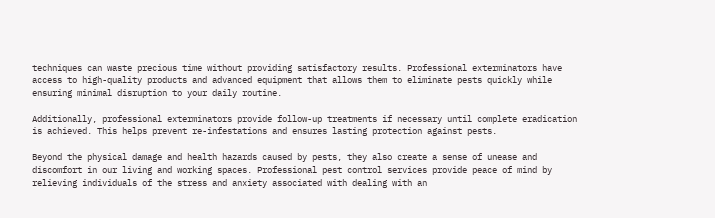techniques can waste precious time without providing satisfactory results. Professional exterminators have access to high-quality products and advanced equipment that allows them to eliminate pests quickly while ensuring minimal disruption to your daily routine.

Additionally, professional exterminators provide follow-up treatments if necessary until complete eradication is achieved. This helps prevent re-infestations and ensures lasting protection against pests.

Beyond the physical damage and health hazards caused by pests, they also create a sense of unease and discomfort in our living and working spaces. Professional pest control services provide peace of mind by relieving individuals of the stress and anxiety associated with dealing with an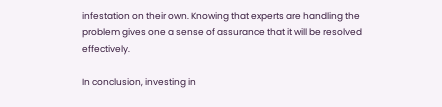infestation on their own. Knowing that experts are handling the problem gives one a sense of assurance that it will be resolved effectively.

In conclusion, investing in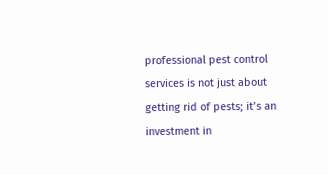professional pest control services is not just about getting rid of pests; it’s an investment in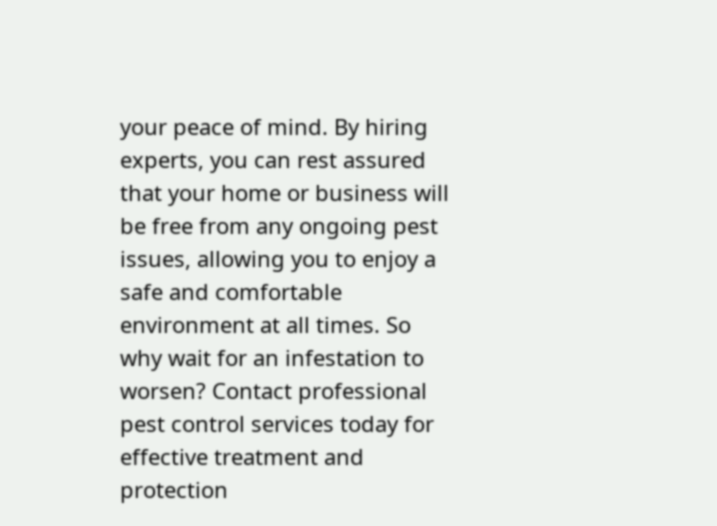your peace of mind. By hiring experts, you can rest assured that your home or business will be free from any ongoing pest issues, allowing you to enjoy a safe and comfortable environment at all times. So why wait for an infestation to worsen? Contact professional pest control services today for effective treatment and protection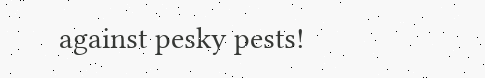against pesky pests!